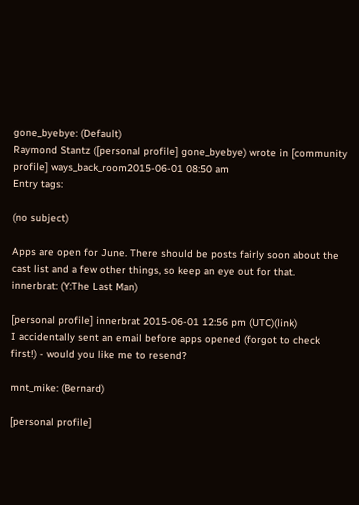gone_byebye: (Default)
Raymond Stantz ([personal profile] gone_byebye) wrote in [community profile] ways_back_room2015-06-01 08:50 am
Entry tags:

(no subject)

Apps are open for June. There should be posts fairly soon about the cast list and a few other things, so keep an eye out for that.
innerbrat: (Y:The Last Man)

[personal profile] innerbrat 2015-06-01 12:56 pm (UTC)(link)
I accidentally sent an email before apps opened (forgot to check first!) - would you like me to resend?

mnt_mike: (Bernard)

[personal profile]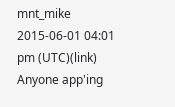mnt_mike 2015-06-01 04:01 pm (UTC)(link)
Anyone app'ing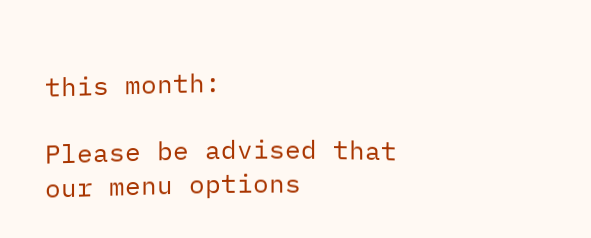this month:

Please be advised that our menu options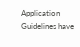Application Guidelines have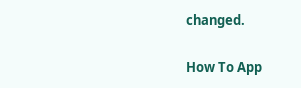changed.

How To App